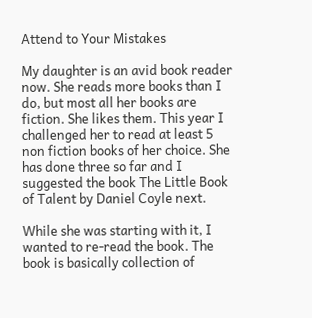Attend to Your Mistakes

My daughter is an avid book reader now. She reads more books than I do, but most all her books are fiction. She likes them. This year I challenged her to read at least 5 non fiction books of her choice. She has done three so far and I suggested the book The Little Book of Talent by Daniel Coyle next.

While she was starting with it, I wanted to re-read the book. The book is basically collection of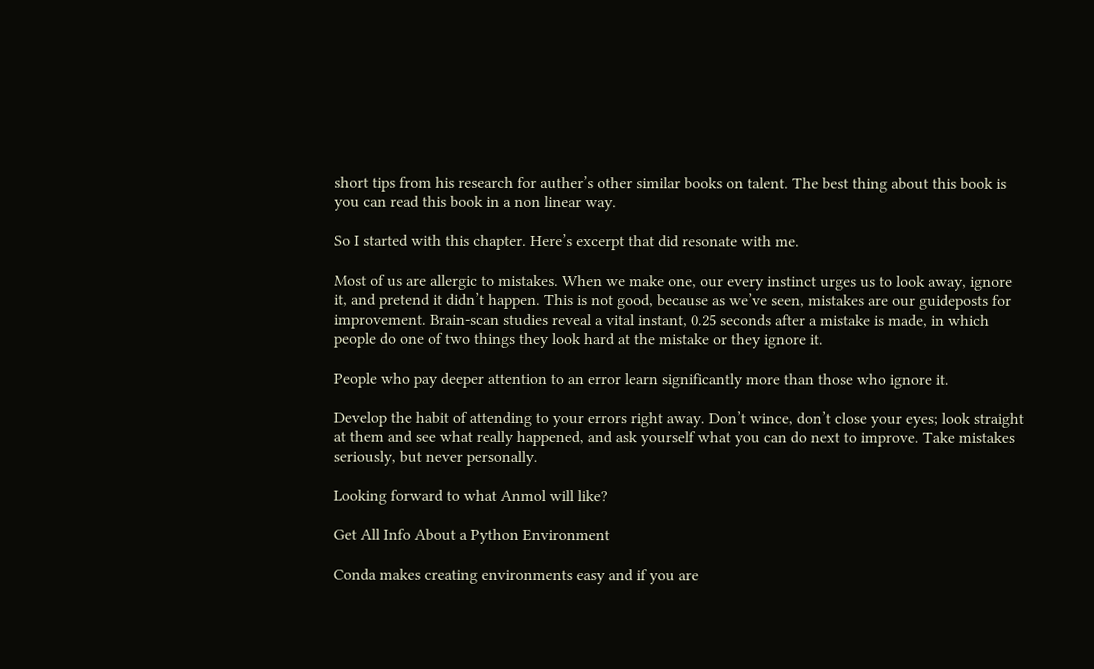short tips from his research for auther’s other similar books on talent. The best thing about this book is you can read this book in a non linear way.

So I started with this chapter. Here’s excerpt that did resonate with me.

Most of us are allergic to mistakes. When we make one, our every instinct urges us to look away, ignore it, and pretend it didn’t happen. This is not good, because as we’ve seen, mistakes are our guideposts for improvement. Brain-scan studies reveal a vital instant, 0.25 seconds after a mistake is made, in which people do one of two things they look hard at the mistake or they ignore it.

People who pay deeper attention to an error learn significantly more than those who ignore it.

Develop the habit of attending to your errors right away. Don’t wince, don’t close your eyes; look straight at them and see what really happened, and ask yourself what you can do next to improve. Take mistakes seriously, but never personally.

Looking forward to what Anmol will like?

Get All Info About a Python Environment

Conda makes creating environments easy and if you are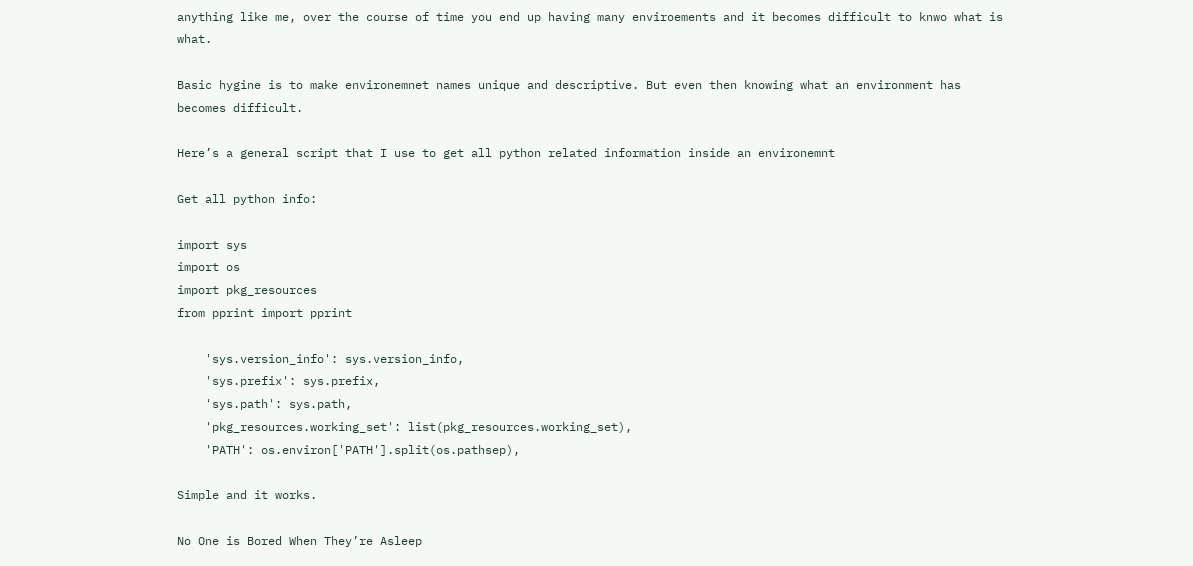anything like me, over the course of time you end up having many enviroements and it becomes difficult to knwo what is what.

Basic hygine is to make environemnet names unique and descriptive. But even then knowing what an environment has becomes difficult.

Here’s a general script that I use to get all python related information inside an environemnt

Get all python info:

import sys
import os
import pkg_resources
from pprint import pprint

    'sys.version_info': sys.version_info,
    'sys.prefix': sys.prefix,
    'sys.path': sys.path,
    'pkg_resources.working_set': list(pkg_resources.working_set),
    'PATH': os.environ['PATH'].split(os.pathsep),

Simple and it works.

No One is Bored When They’re Asleep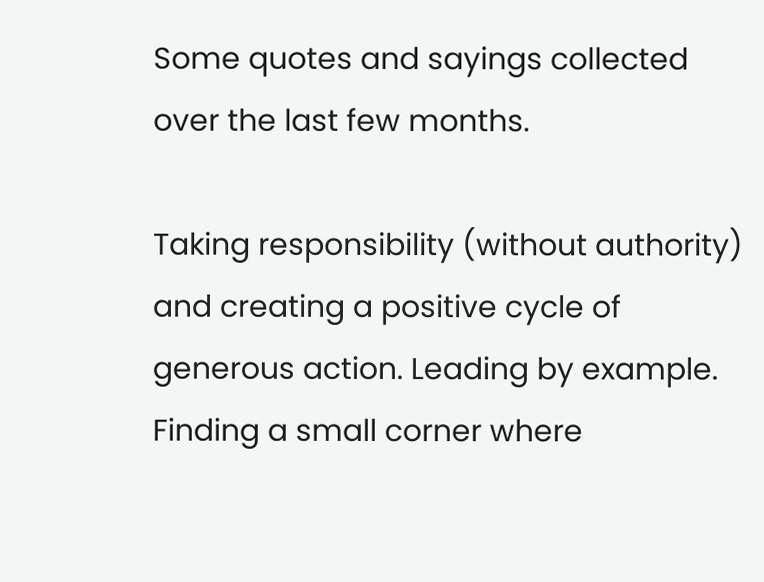Some quotes and sayings collected over the last few months.

Taking responsibility (without authority) and creating a positive cycle of generous action. Leading by example. Finding a small corner where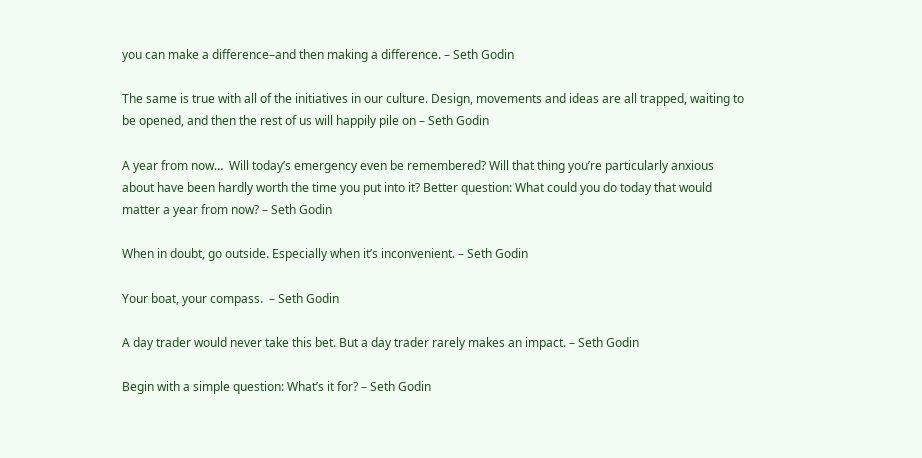you can make a difference–and then making a difference. – Seth Godin

The same is true with all of the initiatives in our culture. Design, movements and ideas are all trapped, waiting to be opened, and then the rest of us will happily pile on – Seth Godin

A year from now…  Will today’s emergency even be remembered? Will that thing you’re particularly anxious about have been hardly worth the time you put into it? Better question: What could you do today that would matter a year from now? – Seth Godin

When in doubt, go outside. Especially when it’s inconvenient. – Seth Godin

Your boat, your compass.  – Seth Godin

A day trader would never take this bet. But a day trader rarely makes an impact. – Seth Godin

Begin with a simple question: What’s it for? – Seth Godin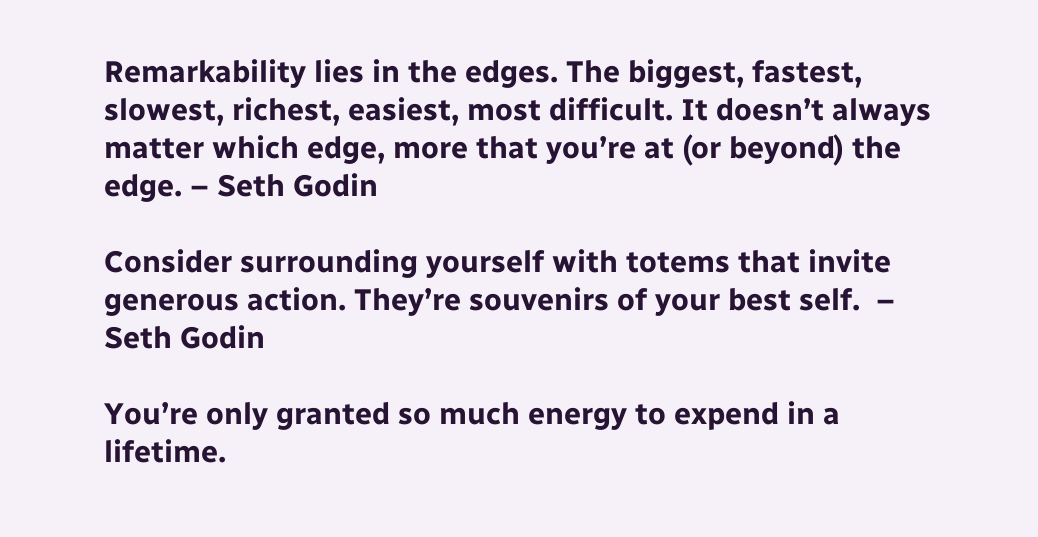Remarkability lies in the edges. The biggest, fastest, slowest, richest, easiest, most difficult. It doesn’t always matter which edge, more that you’re at (or beyond) the edge. – Seth Godin

Consider surrounding yourself with totems that invite generous action. They’re souvenirs of your best self.  – Seth Godin

You’re only granted so much energy to expend in a lifetime.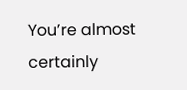You’re almost certainly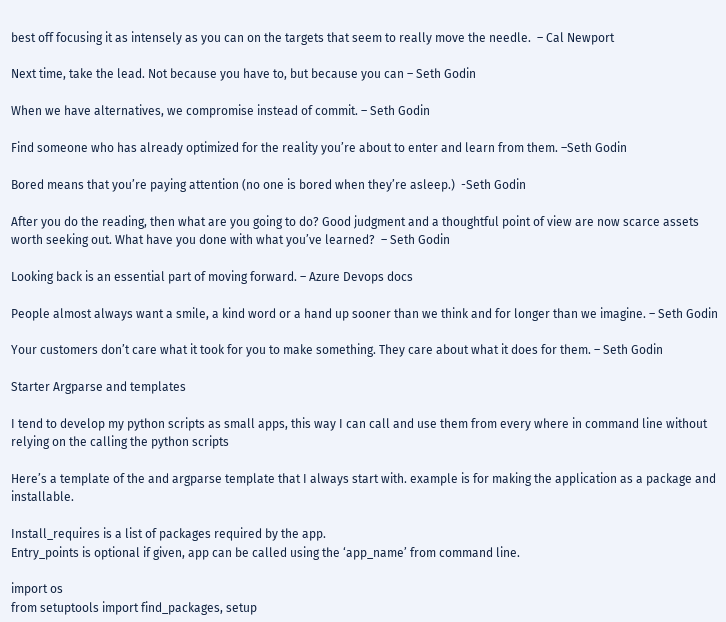best off focusing it as intensely as you can on the targets that seem to really move the needle.  – Cal Newport

Next time, take the lead. Not because you have to, but because you can – Seth Godin

When we have alternatives, we compromise instead of commit. – Seth Godin

Find someone who has already optimized for the reality you’re about to enter and learn from them. –Seth Godin

Bored means that you’re paying attention (no one is bored when they’re asleep.)  -Seth Godin

After you do the reading, then what are you going to do? Good judgment and a thoughtful point of view are now scarce assets worth seeking out. What have you done with what you’ve learned?  – Seth Godin

Looking back is an essential part of moving forward. – Azure Devops docs

People almost always want a smile, a kind word or a hand up sooner than we think and for longer than we imagine. – Seth Godin

Your customers don’t care what it took for you to make something. They care about what it does for them. – Seth Godin

Starter Argparse and templates

I tend to develop my python scripts as small apps, this way I can call and use them from every where in command line without relying on the calling the python scripts

Here’s a template of the and argparse template that I always start with. example is for making the application as a package and installable.

Install_requires is a list of packages required by the app.
Entry_points is optional if given, app can be called using the ‘app_name’ from command line.

import os
from setuptools import find_packages, setup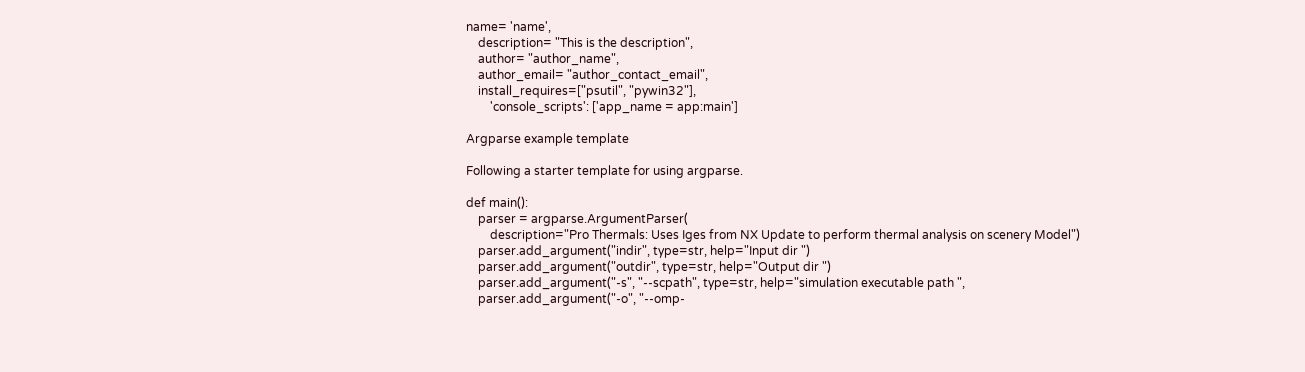name= 'name',
    description= "This is the description",
    author= "author_name",
    author_email= "author_contact_email",
    install_requires=["psutil", "pywin32"],
        'console_scripts': ['app_name = app:main']

Argparse example template

Following a starter template for using argparse.

def main():
    parser = argparse.ArgumentParser(
        description="Pro Thermals: Uses Iges from NX Update to perform thermal analysis on scenery Model")
    parser.add_argument("indir", type=str, help="Input dir ")
    parser.add_argument("outdir", type=str, help="Output dir ")
    parser.add_argument("-s", "--scpath", type=str, help="simulation executable path ",
    parser.add_argument("-o", "--omp-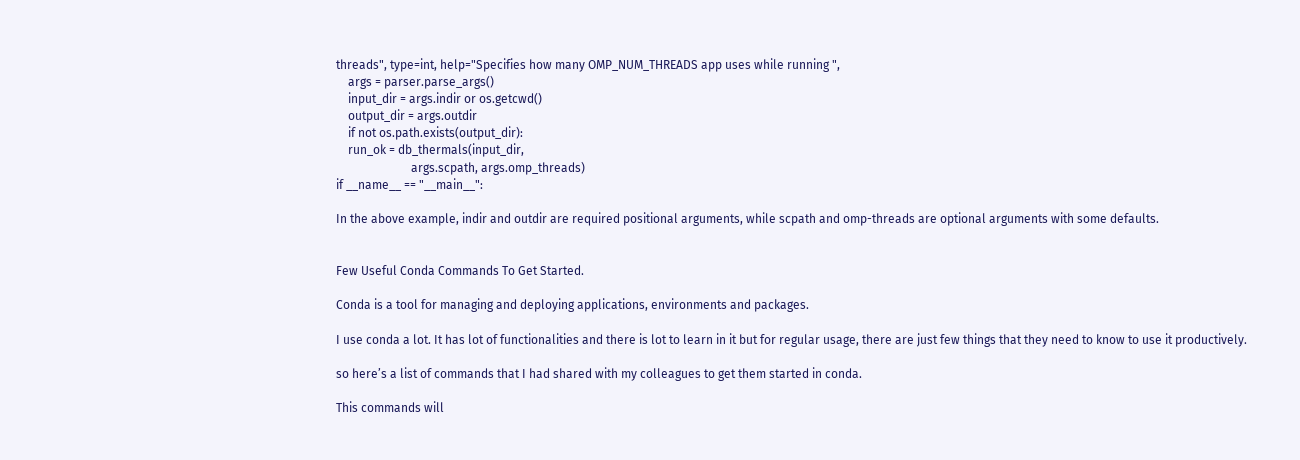threads", type=int, help="Specifies how many OMP_NUM_THREADS app uses while running ",
    args = parser.parse_args()
    input_dir = args.indir or os.getcwd()
    output_dir = args.outdir
    if not os.path.exists(output_dir):
    run_ok = db_thermals(input_dir,
                         args.scpath, args.omp_threads)
if __name__ == "__main__":

In the above example, indir and outdir are required positional arguments, while scpath and omp-threads are optional arguments with some defaults.


Few Useful Conda Commands To Get Started.

Conda is a tool for managing and deploying applications, environments and packages.

I use conda a lot. It has lot of functionalities and there is lot to learn in it but for regular usage, there are just few things that they need to know to use it productively.

so here’s a list of commands that I had shared with my colleagues to get them started in conda.

This commands will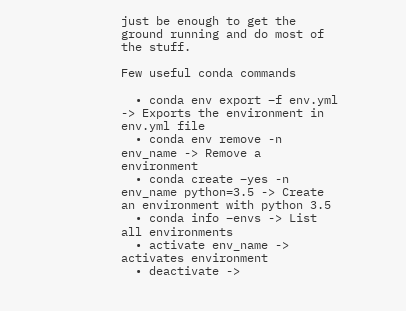just be enough to get the ground running and do most of the stuff.

Few useful conda commands

  • conda env export –f env.yml -> Exports the environment in env.yml file
  • conda env remove -n env_name -> Remove a environment
  • conda create –yes -n env_name python=3.5 -> Create an environment with python 3.5
  • conda info –envs -> List all environments
  • activate env_name -> activates environment
  • deactivate ->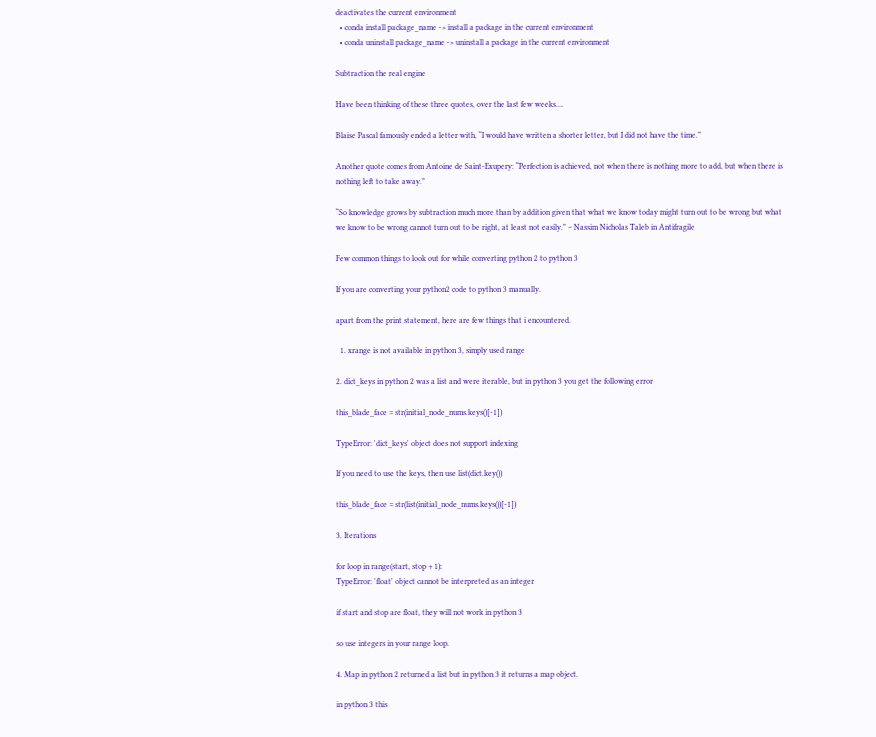deactivates the current environment
  • conda install package_name -> install a package in the current environment
  • conda uninstall package_name -> uninstall a package in the current environment

Subtraction the real engine

Have been thinking of these three quotes, over the last few weeks….

Blaise Pascal famously ended a letter with, “I would have written a shorter letter, but I did not have the time.”

Another quote comes from Antoine de Saint-Exupery: “Perfection is achieved, not when there is nothing more to add, but when there is nothing left to take away.”

“So knowledge grows by subtraction much more than by addition given that what we know today might turn out to be wrong but what we know to be wrong cannot turn out to be right, at least not easily.” – Nassim Nicholas Taleb in Antifragile

Few common things to look out for while converting python 2 to python 3

If you are converting your python2 code to python 3 manually.

apart from the print statement, here are few things that i encountered.

  1. xrange is not available in python 3, simply used range

2. dict_keys in python 2 was a list and were iterable, but in python 3 you get the following error

this_blade_face = str(initial_node_nums.keys()[-1])

TypeError: 'dict_keys' object does not support indexing

If you need to use the keys, then use list(dict.key())

this_blade_face = str(list(initial_node_nums.keys())[-1])

3. Iterations

for loop in range(start, stop + 1):
TypeError: 'float' object cannot be interpreted as an integer

if start and stop are float, they will not work in python 3

so use integers in your range loop.

4. Map in python 2 returned a list but in python 3 it returns a map object.

in python 3 this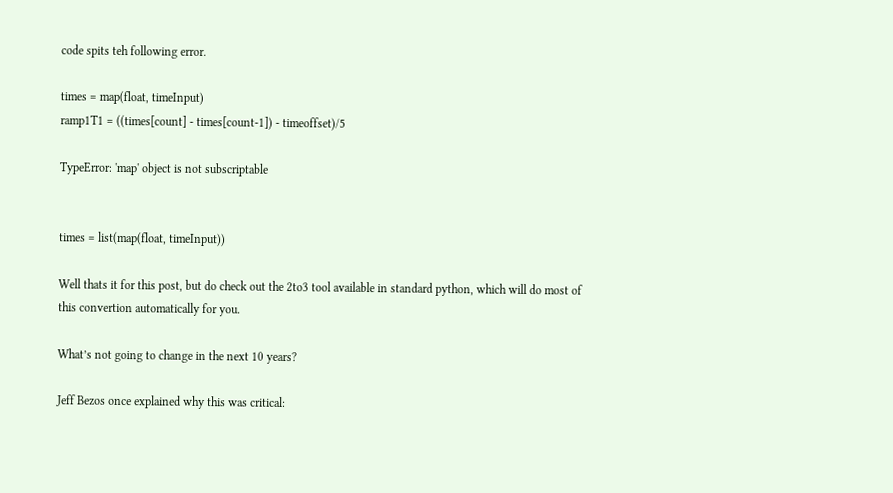code spits teh following error.

times = map(float, timeInput)
ramp1T1 = ((times[count] - times[count-1]) - timeoffset)/5

TypeError: 'map' object is not subscriptable


times = list(map(float, timeInput))

Well thats it for this post, but do check out the 2to3 tool available in standard python, which will do most of this convertion automatically for you.

What’s not going to change in the next 10 years?

Jeff Bezos once explained why this was critical: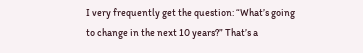I very frequently get the question: “What’s going to change in the next 10 years?” That’s a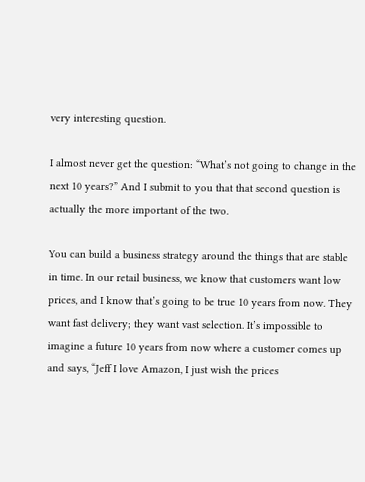very interesting question.

I almost never get the question: “What’s not going to change in the next 10 years?” And I submit to you that that second question is actually the more important of the two.

You can build a business strategy around the things that are stable in time. In our retail business, we know that customers want low prices, and I know that’s going to be true 10 years from now. They want fast delivery; they want vast selection. It’s impossible to imagine a future 10 years from now where a customer comes up and says, “Jeff I love Amazon, I just wish the prices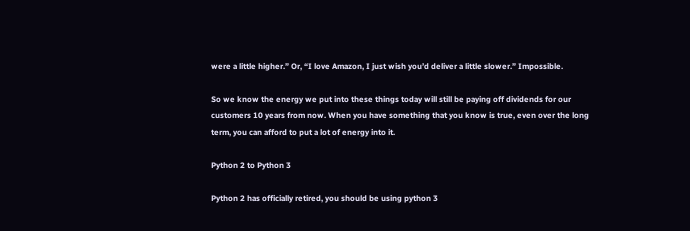were a little higher.” Or, “I love Amazon, I just wish you’d deliver a little slower.” Impossible.

So we know the energy we put into these things today will still be paying off dividends for our customers 10 years from now. When you have something that you know is true, even over the long term, you can afford to put a lot of energy into it.

Python 2 to Python 3

Python 2 has officially retired, you should be using python 3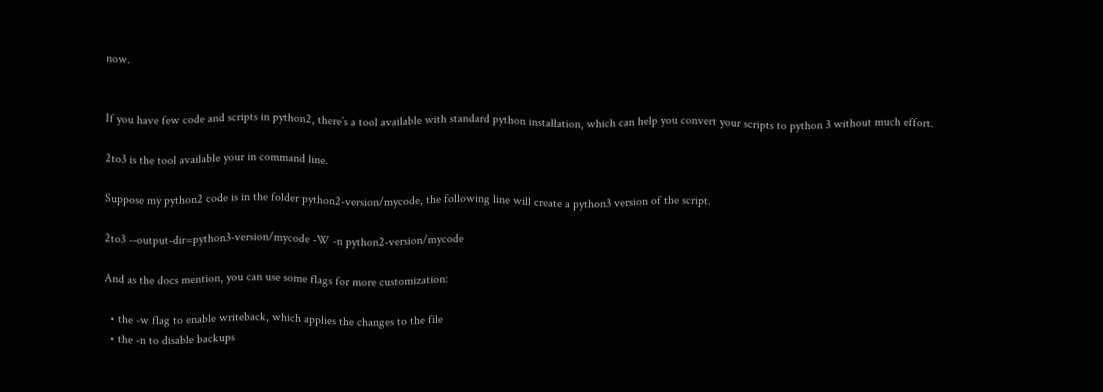now.


If you have few code and scripts in python2, there’s a tool available with standard python installation, which can help you convert your scripts to python 3 without much effort.

2to3 is the tool available your in command line.

Suppose my python2 code is in the folder python2-version/mycode, the following line will create a python3 version of the script.

2to3 --output-dir=python3-version/mycode -W -n python2-version/mycode

And as the docs mention, you can use some flags for more customization:

  • the -w flag to enable writeback, which applies the changes to the file
  • the -n to disable backups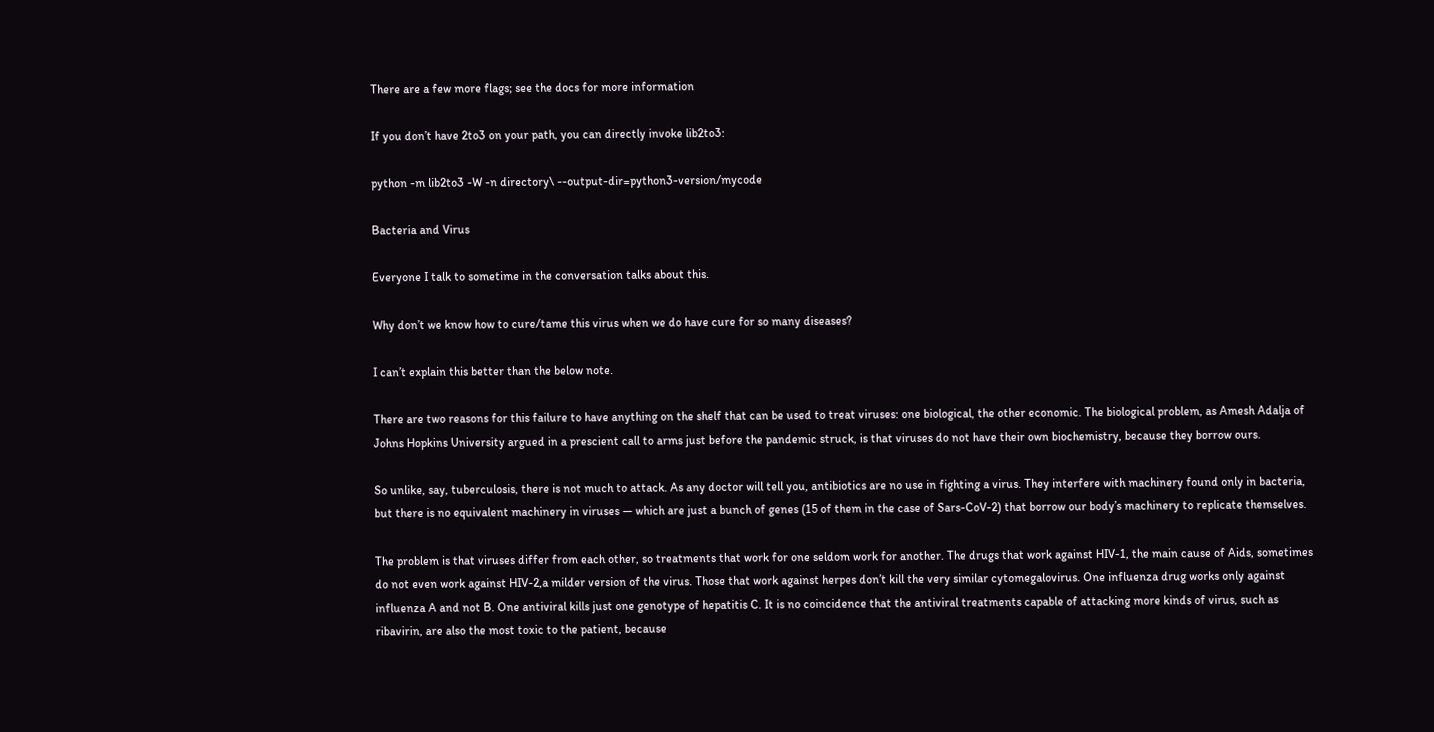There are a few more flags; see the docs for more information

If you don’t have 2to3 on your path, you can directly invoke lib2to3:

python -m lib2to3 -W -n directory\ --output-dir=python3-version/mycode

Bacteria and Virus

Everyone I talk to sometime in the conversation talks about this.

Why don’t we know how to cure/tame this virus when we do have cure for so many diseases?

I can’t explain this better than the below note.

There are two reasons for this failure to have anything on the shelf that can be used to treat viruses: one biological, the other economic. The biological problem, as Amesh Adalja of Johns Hopkins University argued in a prescient call to arms just before the pandemic struck, is that viruses do not have their own biochemistry, because they borrow ours.

So unlike, say, tuberculosis, there is not much to attack. As any doctor will tell you, antibiotics are no use in fighting a virus. They interfere with machinery found only in bacteria, but there is no equivalent machinery in viruses — which are just a bunch of genes (15 of them in the case of Sars-CoV-2) that borrow our body’s machinery to replicate themselves.

The problem is that viruses differ from each other, so treatments that work for one seldom work for another. The drugs that work against HIV-1, the main cause of Aids, sometimes do not even work against HIV-2,a milder version of the virus. Those that work against herpes don’t kill the very similar cytomegalovirus. One influenza drug works only against influenza A and not B. One antiviral kills just one genotype of hepatitis C. It is no coincidence that the antiviral treatments capable of attacking more kinds of virus, such as ribavirin, are also the most toxic to the patient, because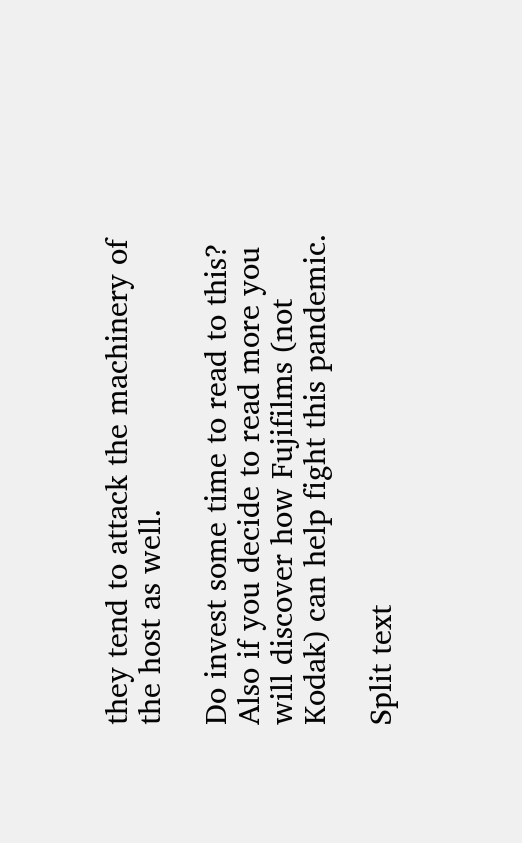they tend to attack the machinery of the host as well.

Do invest some time to read to this? Also if you decide to read more you will discover how Fujifilms (not Kodak) can help fight this pandemic.

Split text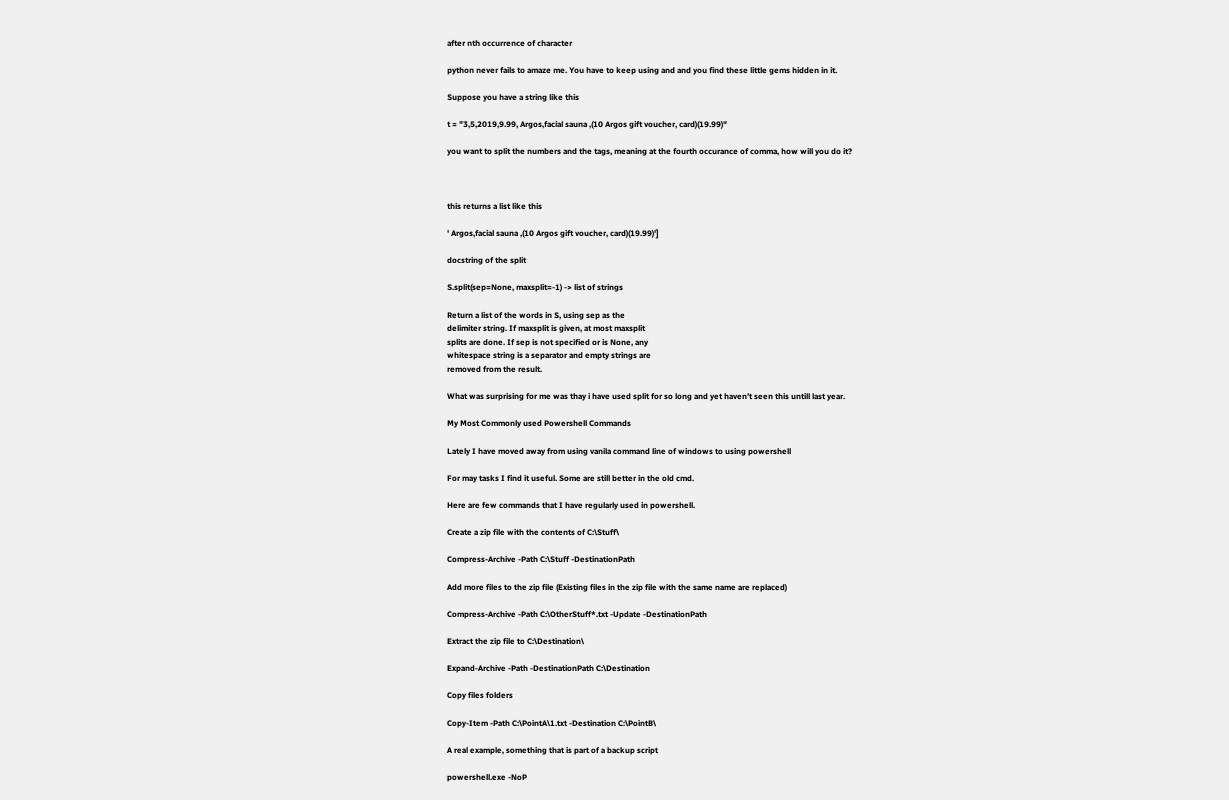after nth occurrence of character

python never fails to amaze me. You have to keep using and and you find these little gems hidden in it.

Suppose you have a string like this

t = "3,5,2019,9.99, Argos,facial sauna ,(10 Argos gift voucher, card)(19.99)"

you want to split the numbers and the tags, meaning at the fourth occurance of comma, how will you do it?



this returns a list like this

' Argos,facial sauna ,(10 Argos gift voucher, card)(19.99)']

docstring of the split

S.split(sep=None, maxsplit=-1) -> list of strings

Return a list of the words in S, using sep as the
delimiter string. If maxsplit is given, at most maxsplit
splits are done. If sep is not specified or is None, any
whitespace string is a separator and empty strings are
removed from the result.

What was surprising for me was thay i have used split for so long and yet haven’t seen this untill last year.

My Most Commonly used Powershell Commands

Lately I have moved away from using vanila command line of windows to using powershell

For may tasks I find it useful. Some are still better in the old cmd.

Here are few commands that I have regularly used in powershell.

Create a zip file with the contents of C:\Stuff\

Compress-Archive -Path C:\Stuff -DestinationPath

Add more files to the zip file (Existing files in the zip file with the same name are replaced)

Compress-Archive -Path C:\OtherStuff*.txt -Update -DestinationPath

Extract the zip file to C:\Destination\

Expand-Archive -Path -DestinationPath C:\Destination

Copy files folders

Copy-Item -Path C:\PointA\1.txt -Destination C:\PointB\

A real example, something that is part of a backup script

powershell.exe -NoP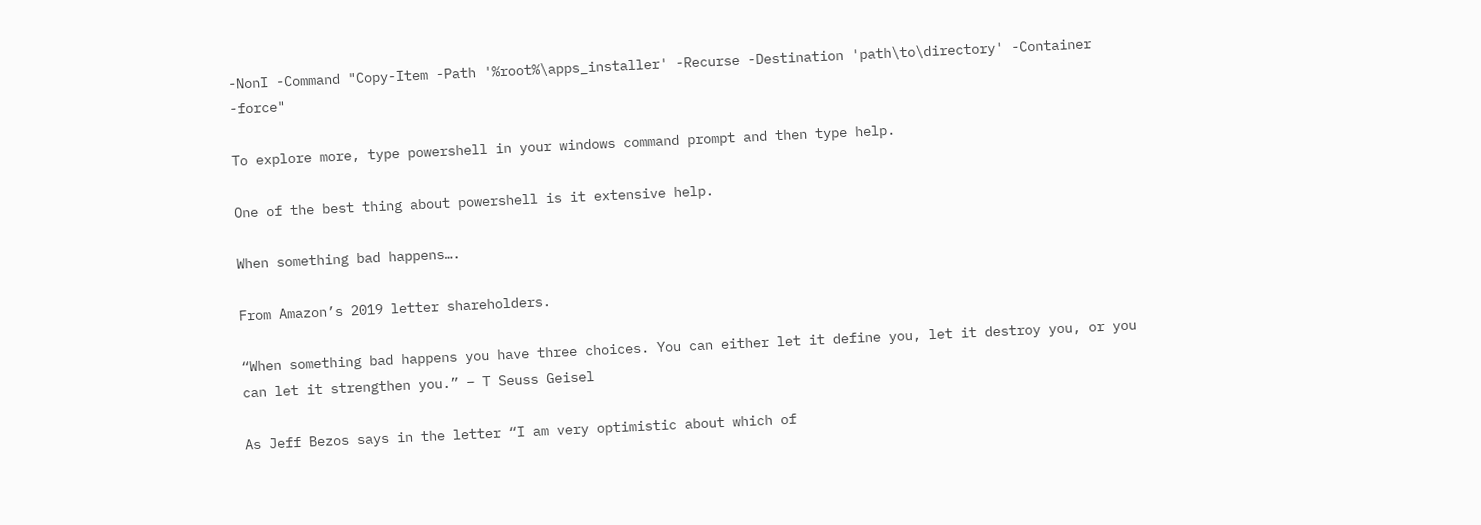-NonI -Command "Copy-Item -Path '%root%\apps_installer' -Recurse -Destination 'path\to\directory' -Container -force"

To explore more, type powershell in your windows command prompt and then type help.

One of the best thing about powershell is it extensive help.

When something bad happens….

From Amazon’s 2019 letter shareholders.

“When something bad happens you have three choices. You can either let it define you, let it destroy you, or you can let it strengthen you.” – T Seuss Geisel

As Jeff Bezos says in the letter “I am very optimistic about which of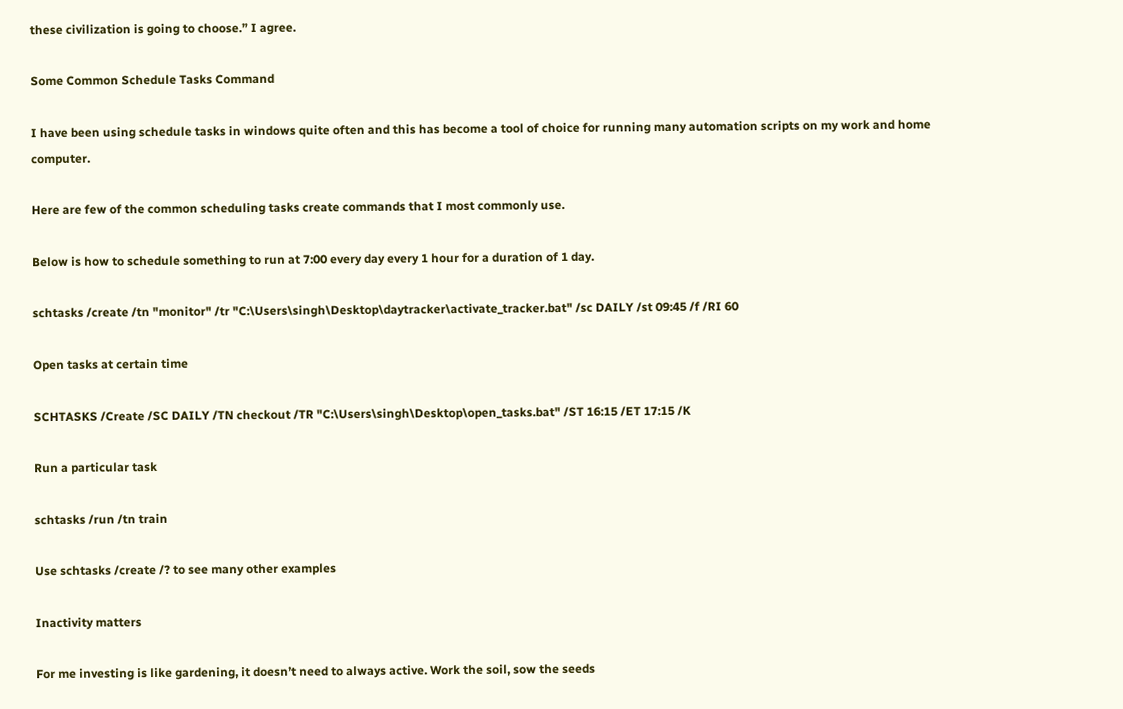these civilization is going to choose.” I agree.

Some Common Schedule Tasks Command

I have been using schedule tasks in windows quite often and this has become a tool of choice for running many automation scripts on my work and home computer.

Here are few of the common scheduling tasks create commands that I most commonly use.

Below is how to schedule something to run at 7:00 every day every 1 hour for a duration of 1 day.

schtasks /create /tn "monitor" /tr "C:\Users\singh\Desktop\daytracker\activate_tracker.bat" /sc DAILY /st 09:45 /f /RI 60

Open tasks at certain time

SCHTASKS /Create /SC DAILY /TN checkout /TR "C:\Users\singh\Desktop\open_tasks.bat" /ST 16:15 /ET 17:15 /K

Run a particular task

schtasks /run /tn train

Use schtasks /create /? to see many other examples

Inactivity matters

For me investing is like gardening, it doesn’t need to always active. Work the soil, sow the seeds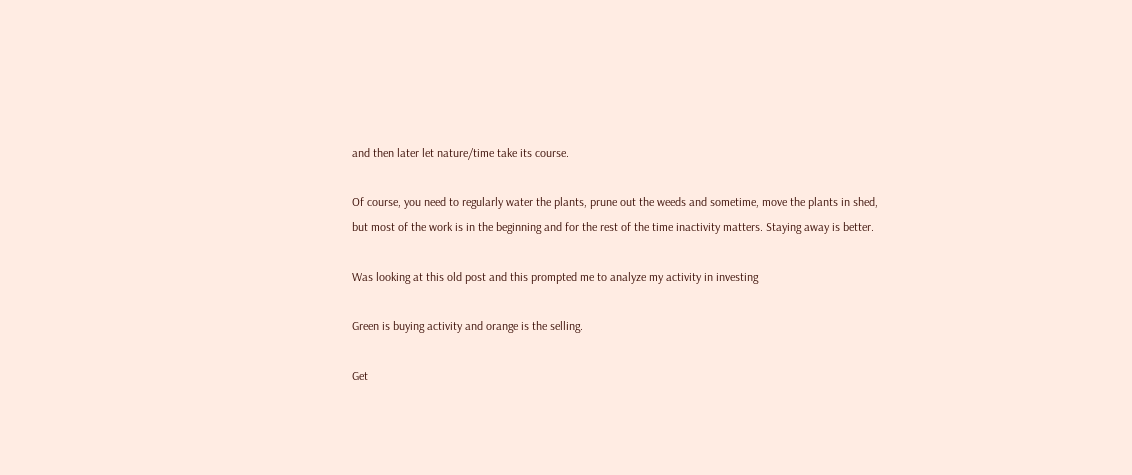and then later let nature/time take its course.

Of course, you need to regularly water the plants, prune out the weeds and sometime, move the plants in shed, but most of the work is in the beginning and for the rest of the time inactivity matters. Staying away is better.

Was looking at this old post and this prompted me to analyze my activity in investing

Green is buying activity and orange is the selling.

Get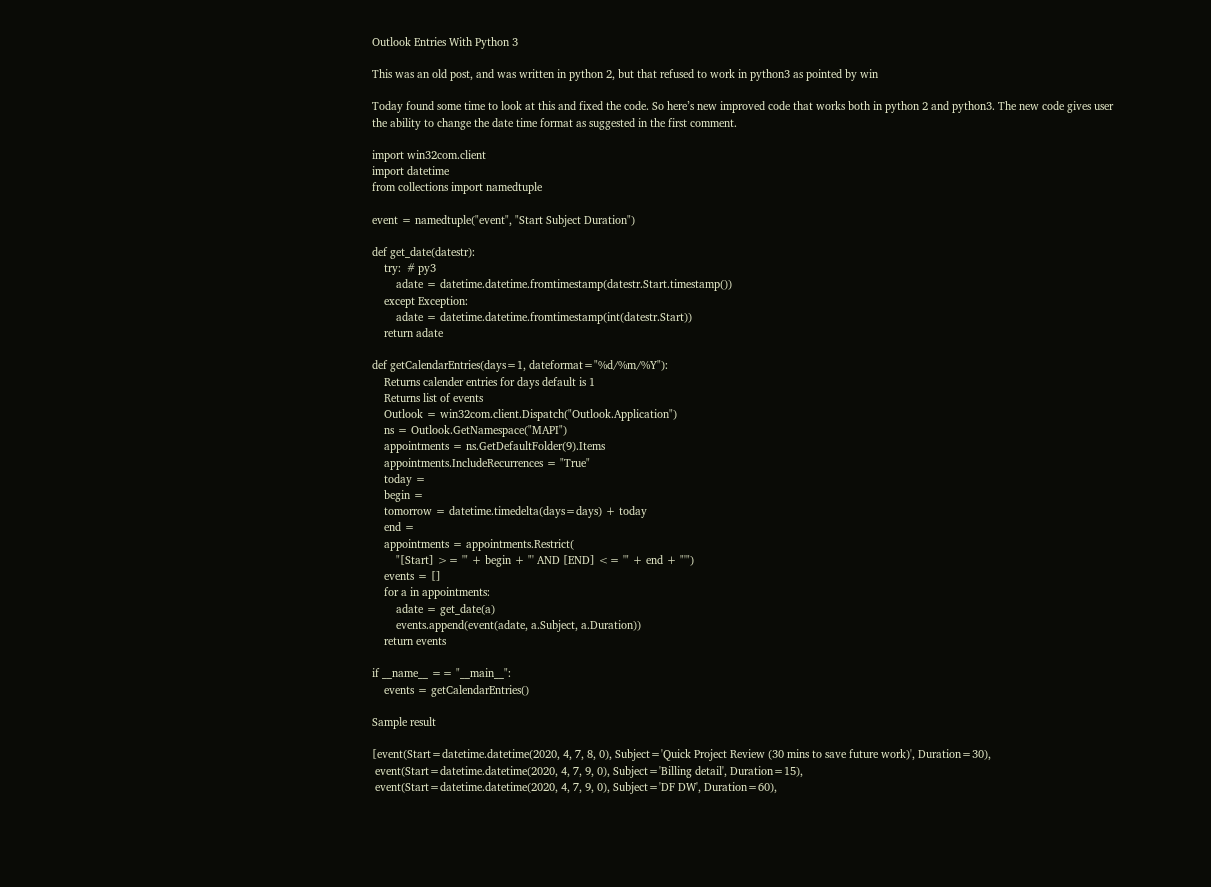Outlook Entries With Python 3

This was an old post, and was written in python 2, but that refused to work in python3 as pointed by win

Today found some time to look at this and fixed the code. So here’s new improved code that works both in python 2 and python3. The new code gives user the ability to change the date time format as suggested in the first comment.

import win32com.client
import datetime
from collections import namedtuple

event = namedtuple("event", "Start Subject Duration")

def get_date(datestr):
    try:  # py3
        adate = datetime.datetime.fromtimestamp(datestr.Start.timestamp())
    except Exception:
        adate = datetime.datetime.fromtimestamp(int(datestr.Start))
    return adate

def getCalendarEntries(days=1, dateformat="%d/%m/%Y"):
    Returns calender entries for days default is 1
    Returns list of events
    Outlook = win32com.client.Dispatch("Outlook.Application")
    ns = Outlook.GetNamespace("MAPI")
    appointments = ns.GetDefaultFolder(9).Items
    appointments.IncludeRecurrences = "True"
    today =
    begin =
    tomorrow = datetime.timedelta(days=days) + today
    end =
    appointments = appointments.Restrict(
        "[Start] >= '" + begin + "' AND [END] <= '" + end + "'")
    events = []
    for a in appointments:
        adate = get_date(a)
        events.append(event(adate, a.Subject, a.Duration))
    return events

if __name__ == "__main__":
    events = getCalendarEntries()

Sample result

[event(Start=datetime.datetime(2020, 4, 7, 8, 0), Subject='Quick Project Review (30 mins to save future work)', Duration=30),
 event(Start=datetime.datetime(2020, 4, 7, 9, 0), Subject='Billing detail', Duration=15),
 event(Start=datetime.datetime(2020, 4, 7, 9, 0), Subject='DF DW', Duration=60),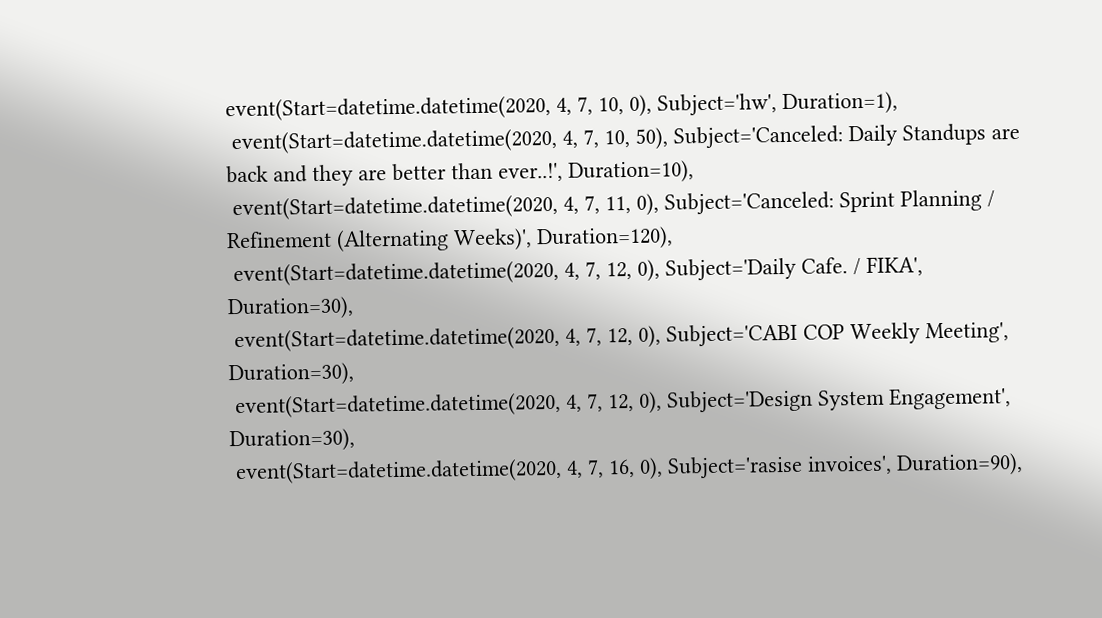event(Start=datetime.datetime(2020, 4, 7, 10, 0), Subject='hw', Duration=1),
 event(Start=datetime.datetime(2020, 4, 7, 10, 50), Subject='Canceled: Daily Standups are back and they are better than ever..!', Duration=10),
 event(Start=datetime.datetime(2020, 4, 7, 11, 0), Subject='Canceled: Sprint Planning / Refinement (Alternating Weeks)', Duration=120),
 event(Start=datetime.datetime(2020, 4, 7, 12, 0), Subject='Daily Cafe. / FIKA', Duration=30),
 event(Start=datetime.datetime(2020, 4, 7, 12, 0), Subject='CABI COP Weekly Meeting', Duration=30),
 event(Start=datetime.datetime(2020, 4, 7, 12, 0), Subject='Design System Engagement', Duration=30),
 event(Start=datetime.datetime(2020, 4, 7, 16, 0), Subject='rasise invoices', Duration=90),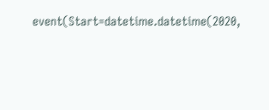event(Start=datetime.datetime(2020,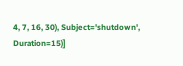4, 7, 16, 30), Subject='shutdown', Duration=15)]